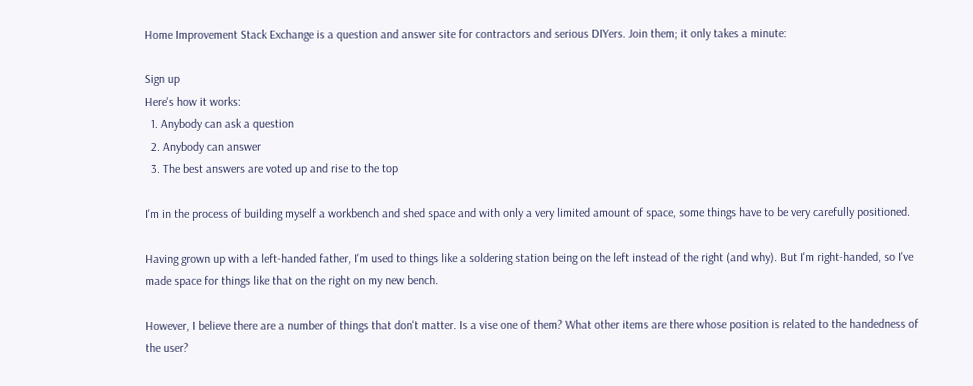Home Improvement Stack Exchange is a question and answer site for contractors and serious DIYers. Join them; it only takes a minute:

Sign up
Here's how it works:
  1. Anybody can ask a question
  2. Anybody can answer
  3. The best answers are voted up and rise to the top

I'm in the process of building myself a workbench and shed space and with only a very limited amount of space, some things have to be very carefully positioned.

Having grown up with a left-handed father, I'm used to things like a soldering station being on the left instead of the right (and why). But I'm right-handed, so I've made space for things like that on the right on my new bench.

However, I believe there are a number of things that don't matter. Is a vise one of them? What other items are there whose position is related to the handedness of the user?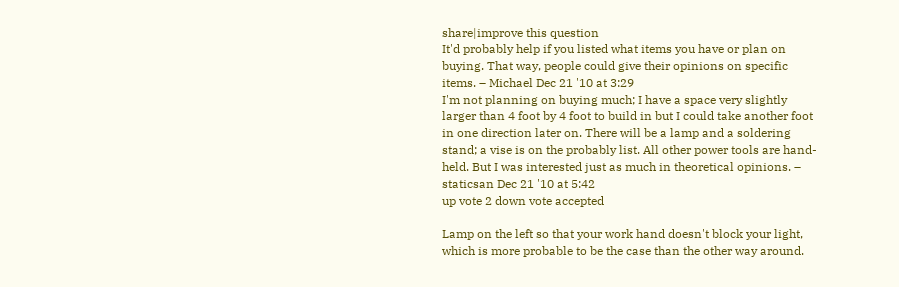share|improve this question
It'd probably help if you listed what items you have or plan on buying. That way, people could give their opinions on specific items. – Michael Dec 21 '10 at 3:29
I'm not planning on buying much; I have a space very slightly larger than 4 foot by 4 foot to build in but I could take another foot in one direction later on. There will be a lamp and a soldering stand; a vise is on the probably list. All other power tools are hand-held. But I was interested just as much in theoretical opinions. – staticsan Dec 21 '10 at 5:42
up vote 2 down vote accepted

Lamp on the left so that your work hand doesn't block your light, which is more probable to be the case than the other way around.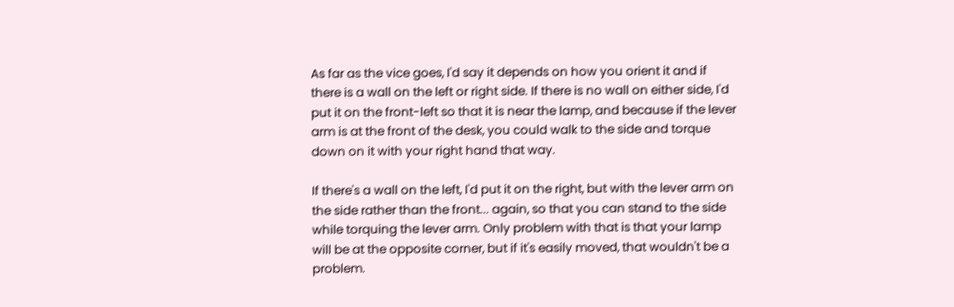As far as the vice goes, I'd say it depends on how you orient it and if there is a wall on the left or right side. If there is no wall on either side, I'd put it on the front-left so that it is near the lamp, and because if the lever arm is at the front of the desk, you could walk to the side and torque down on it with your right hand that way.

If there's a wall on the left, I'd put it on the right, but with the lever arm on the side rather than the front... again, so that you can stand to the side while torquing the lever arm. Only problem with that is that your lamp will be at the opposite corner, but if it's easily moved, that wouldn't be a problem.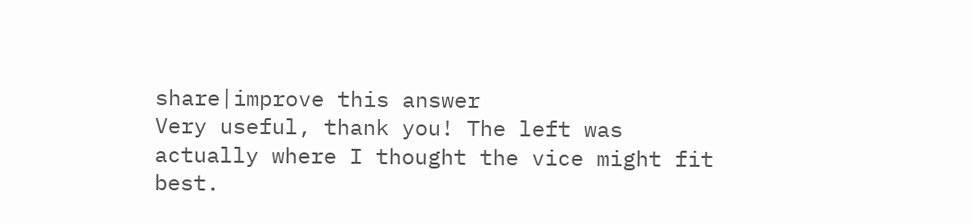share|improve this answer
Very useful, thank you! The left was actually where I thought the vice might fit best.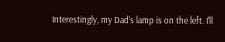Interestingly, my Dad's lamp is on the left. I'll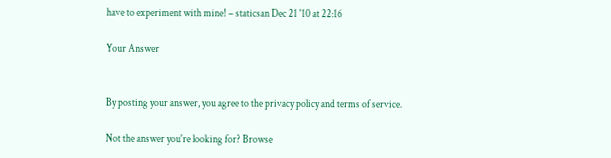have to experiment with mine! – staticsan Dec 21 '10 at 22:16

Your Answer


By posting your answer, you agree to the privacy policy and terms of service.

Not the answer you're looking for? Browse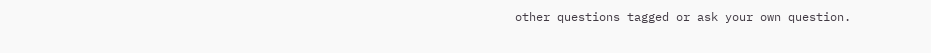other questions tagged or ask your own question.